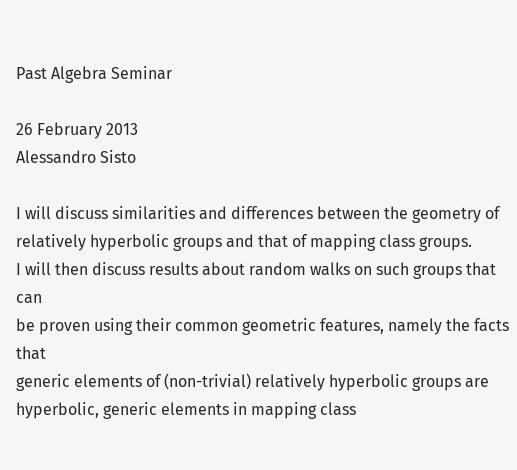Past Algebra Seminar

26 February 2013
Alessandro Sisto

I will discuss similarities and differences between the geometry of
relatively hyperbolic groups and that of mapping class groups.
I will then discuss results about random walks on such groups that can
be proven using their common geometric features, namely the facts that
generic elements of (non-trivial) relatively hyperbolic groups are
hyperbolic, generic elements in mapping class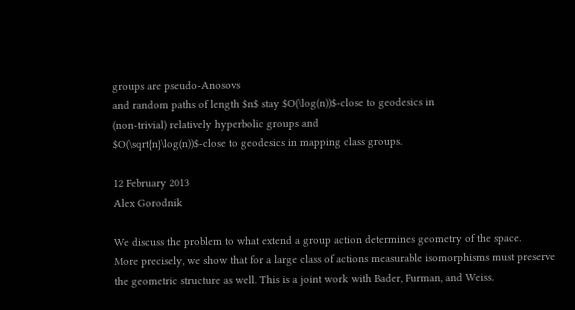groups are pseudo-Anosovs
and random paths of length $n$ stay $O(\log(n))$-close to geodesics in
(non-trivial) relatively hyperbolic groups and
$O(\sqrt{n}\log(n))$-close to geodesics in mapping class groups.

12 February 2013
Alex Gorodnik

We discuss the problem to what extend a group action determines geometry of the space.
More precisely, we show that for a large class of actions measurable isomorphisms must preserve
the geometric structure as well. This is a joint work with Bader, Furman, and Weiss.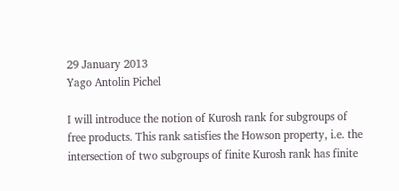29 January 2013
Yago Antolin Pichel

I will introduce the notion of Kurosh rank for subgroups of
free products. This rank satisfies the Howson property, i.e. the
intersection of two subgroups of finite Kurosh rank has finite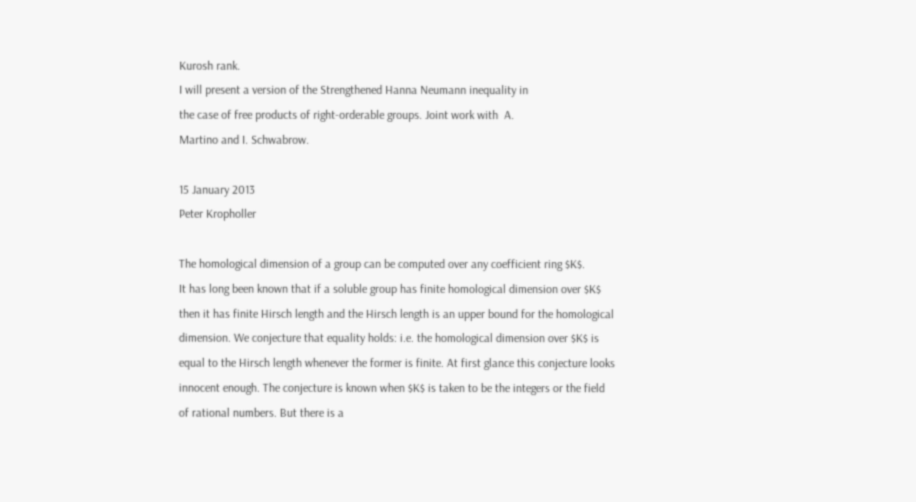Kurosh rank.
I will present a version of the Strengthened Hanna Neumann inequality in
the case of free products of right-orderable groups. Joint work with  A.
Martino and I. Schwabrow.

15 January 2013
Peter Kropholler

The homological dimension of a group can be computed over any coefficient ring $K$.
It has long been known that if a soluble group has finite homological dimension over $K$
then it has finite Hirsch length and the Hirsch length is an upper bound for the homological
dimension. We conjecture that equality holds: i.e. the homological dimension over $K$ is
equal to the Hirsch length whenever the former is finite. At first glance this conjecture looks
innocent enough. The conjecture is known when $K$ is taken to be the integers or the field
of rational numbers. But there is a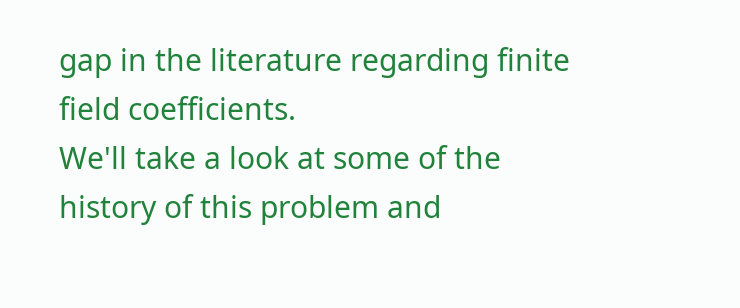gap in the literature regarding finite field coefficients.
We'll take a look at some of the history of this problem and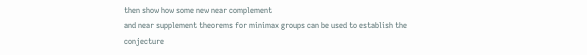then show how some new near complement
and near supplement theorems for minimax groups can be used to establish the conjecture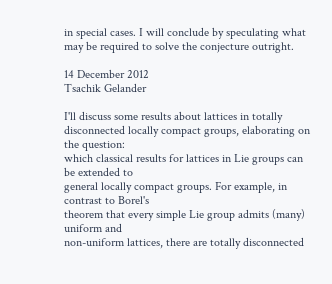in special cases. I will conclude by speculating what may be required to solve the conjecture outright.

14 December 2012
Tsachik Gelander

I'll discuss some results about lattices in totally
disconnected locally compact groups, elaborating on the question:
which classical results for lattices in Lie groups can be extended to
general locally compact groups. For example, in contrast to Borel's
theorem that every simple Lie group admits (many) uniform and
non-uniform lattices, there are totally disconnected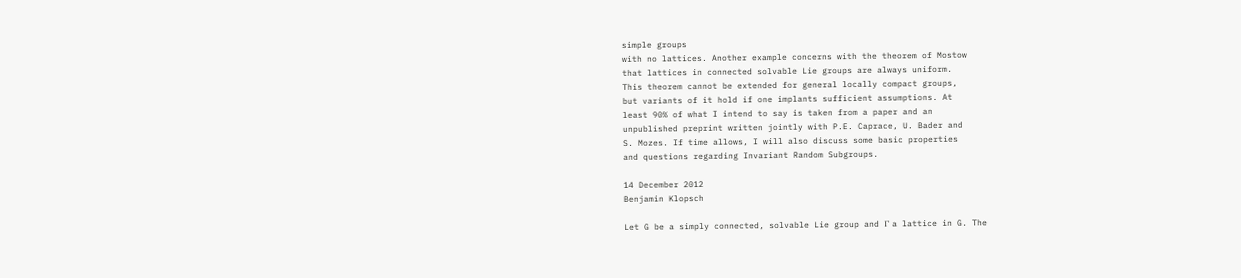simple groups
with no lattices. Another example concerns with the theorem of Mostow
that lattices in connected solvable Lie groups are always uniform.
This theorem cannot be extended for general locally compact groups,
but variants of it hold if one implants sufficient assumptions. At
least 90% of what I intend to say is taken from a paper and an
unpublished preprint written jointly with P.E. Caprace, U. Bader and
S. Mozes. If time allows, I will also discuss some basic properties
and questions regarding Invariant Random Subgroups.

14 December 2012
Benjamin Klopsch

Let G be a simply connected, solvable Lie group and Γ a lattice in G. The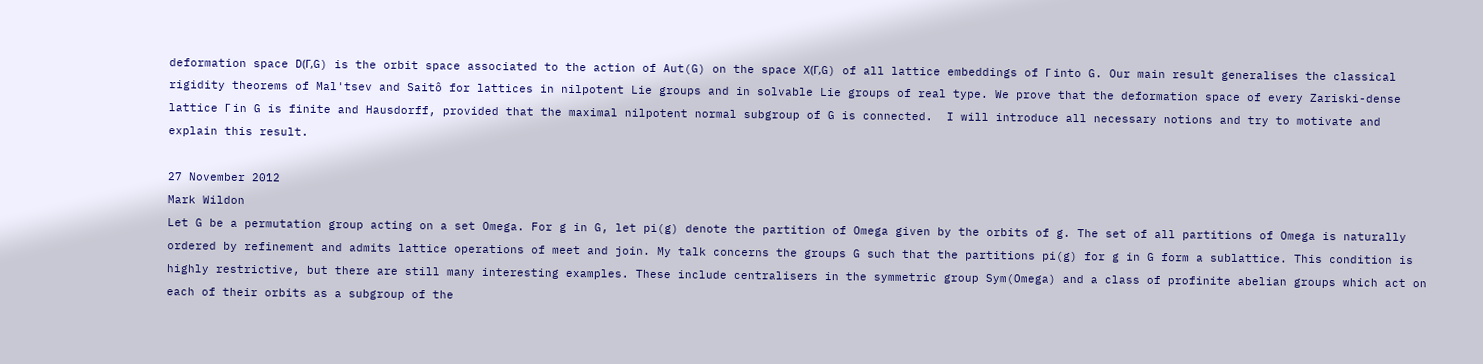deformation space D(Γ,G) is the orbit space associated to the action of Aut(G) on the space X(Γ,G) of all lattice embeddings of Γ into G. Our main result generalises the classical rigidity theorems of Mal'tsev and Saitô for lattices in nilpotent Lie groups and in solvable Lie groups of real type. We prove that the deformation space of every Zariski-dense lattice Γ in G is finite and Hausdorff, provided that the maximal nilpotent normal subgroup of G is connected.  I will introduce all necessary notions and try to motivate and explain this result.

27 November 2012
Mark Wildon
Let G be a permutation group acting on a set Omega. For g in G, let pi(g) denote the partition of Omega given by the orbits of g. The set of all partitions of Omega is naturally ordered by refinement and admits lattice operations of meet and join. My talk concerns the groups G such that the partitions pi(g) for g in G form a sublattice. This condition is highly restrictive, but there are still many interesting examples. These include centralisers in the symmetric group Sym(Omega) and a class of profinite abelian groups which act on each of their orbits as a subgroup of the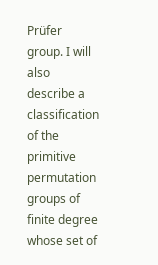Prüfer group. I will also describe a classification of the primitive permutation groups of finite degree whose set of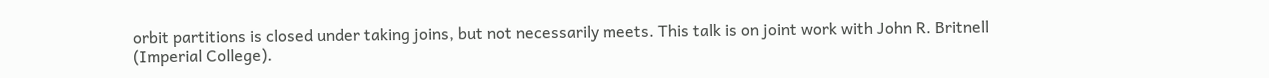orbit partitions is closed under taking joins, but not necessarily meets. This talk is on joint work with John R. Britnell (Imperial College).